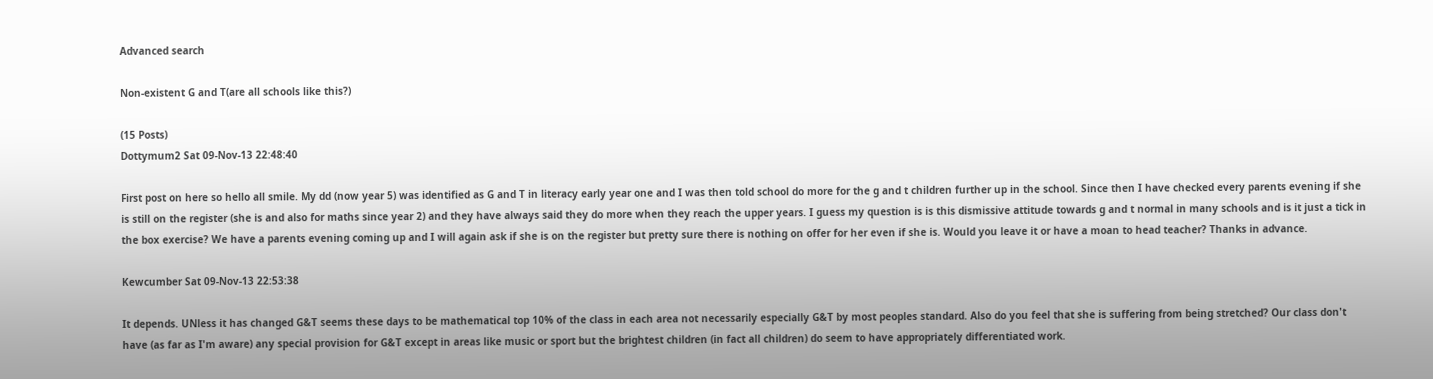Advanced search

Non-existent G and T(are all schools like this?)

(15 Posts)
Dottymum2 Sat 09-Nov-13 22:48:40

First post on here so hello all smile. My dd (now year 5) was identified as G and T in literacy early year one and I was then told school do more for the g and t children further up in the school. Since then I have checked every parents evening if she is still on the register (she is and also for maths since year 2) and they have always said they do more when they reach the upper years. I guess my question is is this dismissive attitude towards g and t normal in many schools and is it just a tick in the box exercise? We have a parents evening coming up and I will again ask if she is on the register but pretty sure there is nothing on offer for her even if she is. Would you leave it or have a moan to head teacher? Thanks in advance.

Kewcumber Sat 09-Nov-13 22:53:38

It depends. UNless it has changed G&T seems these days to be mathematical top 10% of the class in each area not necessarily especially G&T by most peoples standard. Also do you feel that she is suffering from being stretched? Our class don't have (as far as I'm aware) any special provision for G&T except in areas like music or sport but the brightest children (in fact all children) do seem to have appropriately differentiated work.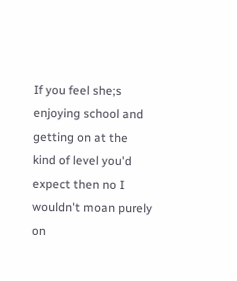If you feel she;s enjoying school and getting on at the kind of level you'd expect then no I wouldn't moan purely on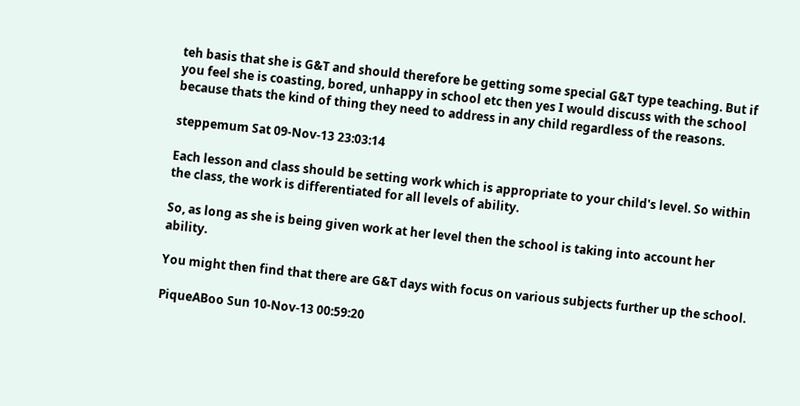teh basis that she is G&T and should therefore be getting some special G&T type teaching. But if you feel she is coasting, bored, unhappy in school etc then yes I would discuss with the school because thats the kind of thing they need to address in any child regardless of the reasons.

steppemum Sat 09-Nov-13 23:03:14

Each lesson and class should be setting work which is appropriate to your child's level. So within the class, the work is differentiated for all levels of ability.

So, as long as she is being given work at her level then the school is taking into account her ability.

You might then find that there are G&T days with focus on various subjects further up the school.

PiqueABoo Sun 10-Nov-13 00:59:20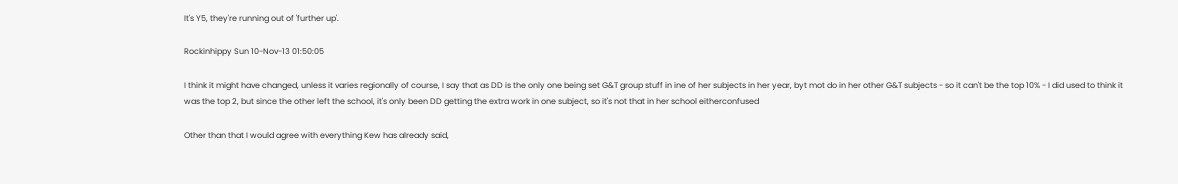It's Y5, they're running out of 'further up'.

Rockinhippy Sun 10-Nov-13 01:50:05

I think it might have changed, unless it varies regionally of course, I say that as DD is the only one being set G&T group stuff in ine of her subjects in her year, byt mot do in her other G&T subjects - so it can't be the top 10% - I did used to think it was the top 2, but since the other left the school, it's only been DD getting the extra work in one subject, so it's not that in her school eitherconfused

Other than that I would agree with everything Kew has already said,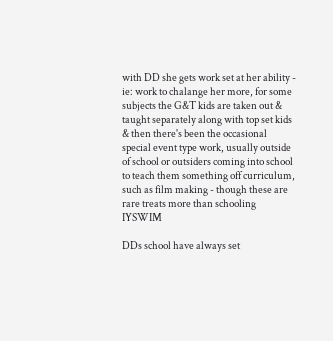with DD she gets work set at her ability - ie: work to chalange her more, for some subjects the G&T kids are taken out & taught separately along with top set kids & then there's been the occasional special event type work, usually outside of school or outsiders coming into school to teach them something off curriculum, such as film making - though these are rare treats more than schooling IYSWIM

DDs school have always set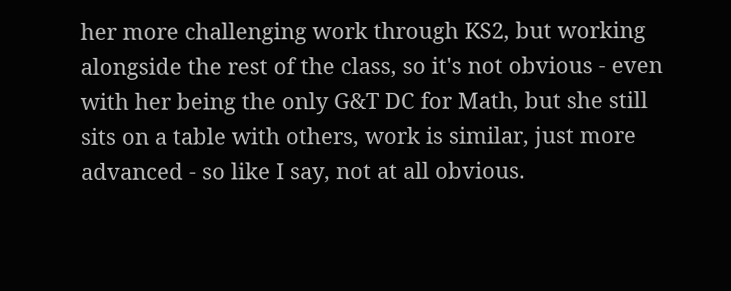her more challenging work through KS2, but working alongside the rest of the class, so it's not obvious - even with her being the only G&T DC for Math, but she still sits on a table with others, work is similar, just more advanced - so like I say, not at all obvious.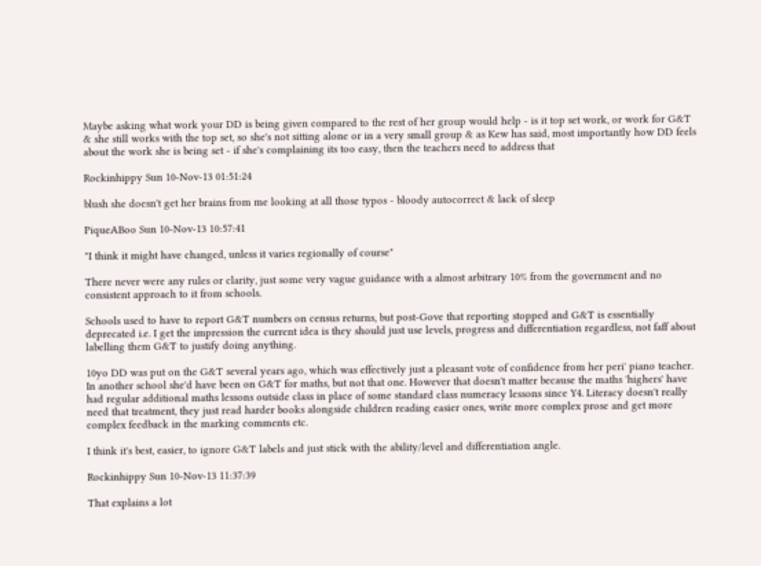Maybe asking what work your DD is being given compared to the rest of her group would help - is it top set work, or work for G&T & she still works with the top set, so she's not sitting alone or in a very small group & as Kew has said, most importantly how DD feels about the work she is being set - if she's complaining its too easy, then the teachers need to address that

Rockinhippy Sun 10-Nov-13 01:51:24

blush she doesn't get her brains from me looking at all those typos - bloody autocorrect & lack of sleep

PiqueABoo Sun 10-Nov-13 10:57:41

"I think it might have changed, unless it varies regionally of course"

There never were any rules or clarity, just some very vague guidance with a almost arbitrary 10% from the government and no consistent approach to it from schools.

Schools used to have to report G&T numbers on census returns, but post-Gove that reporting stopped and G&T is essentially deprecated i.e. I get the impression the current idea is they should just use levels, progress and differentiation regardless, not faff about labelling them G&T to justify doing anything.

10yo DD was put on the G&T several years ago, which was effectively just a pleasant vote of confidence from her peri' piano teacher. In another school she'd have been on G&T for maths, but not that one. However that doesn't matter because the maths 'highers' have had regular additional maths lessons outside class in place of some standard class numeracy lessons since Y4. Literacy doesn't really need that treatment, they just read harder books alongside children reading easier ones, write more complex prose and get more complex feedback in the marking comments etc.

I think it's best, easier, to ignore G&T labels and just stick with the ability/level and differentiation angle.

Rockinhippy Sun 10-Nov-13 11:37:39

That explains a lot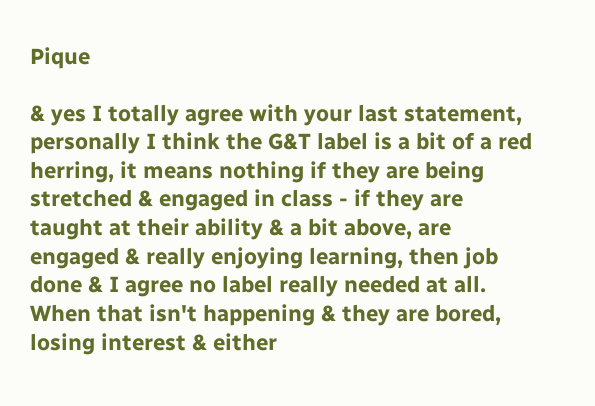Pique

& yes I totally agree with your last statement, personally I think the G&T label is a bit of a red herring, it means nothing if they are being stretched & engaged in class - if they are taught at their ability & a bit above, are engaged & really enjoying learning, then job done & I agree no label really needed at all. When that isn't happening & they are bored, losing interest & either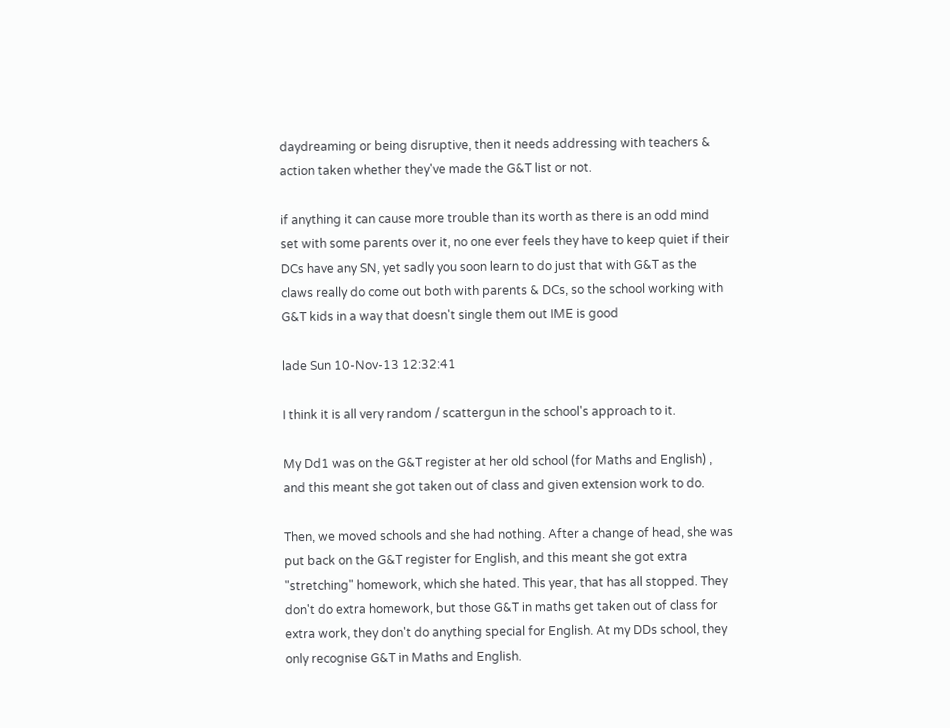daydreaming or being disruptive, then it needs addressing with teachers & action taken whether they've made the G&T list or not.

if anything it can cause more trouble than its worth as there is an odd mind set with some parents over it, no one ever feels they have to keep quiet if their DCs have any SN, yet sadly you soon learn to do just that with G&T as the claws really do come out both with parents & DCs, so the school working with G&T kids in a way that doesn't single them out IME is good

lade Sun 10-Nov-13 12:32:41

I think it is all very random / scattergun in the school's approach to it.

My Dd1 was on the G&T register at her old school (for Maths and English) , and this meant she got taken out of class and given extension work to do.

Then, we moved schools and she had nothing. After a change of head, she was put back on the G&T register for English, and this meant she got extra "stretching" homework, which she hated. This year, that has all stopped. They don't do extra homework, but those G&T in maths get taken out of class for extra work, they don't do anything special for English. At my DDs school, they only recognise G&T in Maths and English.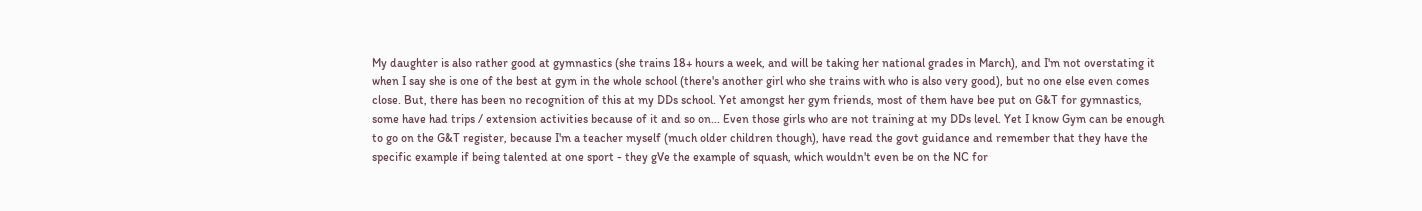My daughter is also rather good at gymnastics (she trains 18+ hours a week, and will be taking her national grades in March), and I'm not overstating it when I say she is one of the best at gym in the whole school (there's another girl who she trains with who is also very good), but no one else even comes close. But, there has been no recognition of this at my DDs school. Yet amongst her gym friends, most of them have bee put on G&T for gymnastics, some have had trips / extension activities because of it and so on... Even those girls who are not training at my DDs level. Yet I know Gym can be enough to go on the G&T register, because I'm a teacher myself (much older children though), have read the govt guidance and remember that they have the specific example if being talented at one sport - they gVe the example of squash, which wouldn't even be on the NC for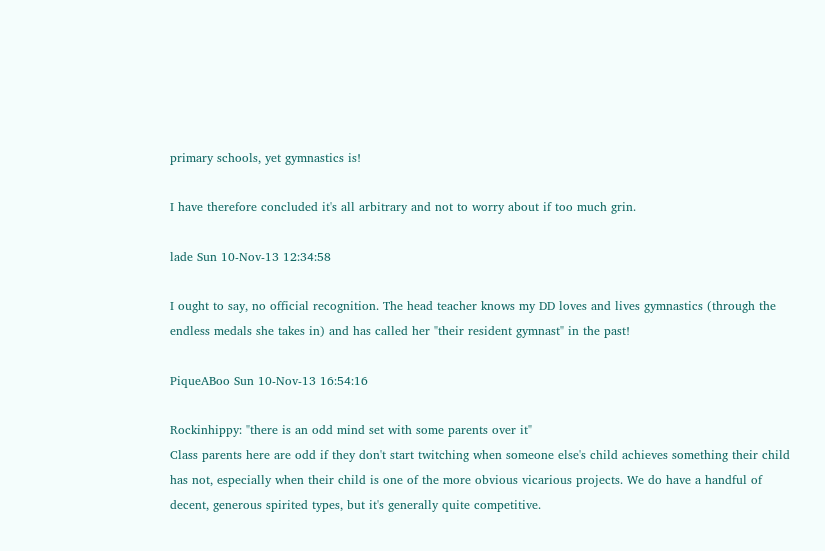primary schools, yet gymnastics is!

I have therefore concluded it's all arbitrary and not to worry about if too much grin.

lade Sun 10-Nov-13 12:34:58

I ought to say, no official recognition. The head teacher knows my DD loves and lives gymnastics (through the endless medals she takes in) and has called her "their resident gymnast" in the past!

PiqueABoo Sun 10-Nov-13 16:54:16

Rockinhippy: "there is an odd mind set with some parents over it"
Class parents here are odd if they don't start twitching when someone else's child achieves something their child has not, especially when their child is one of the more obvious vicarious projects. We do have a handful of decent, generous spirited types, but it's generally quite competitive.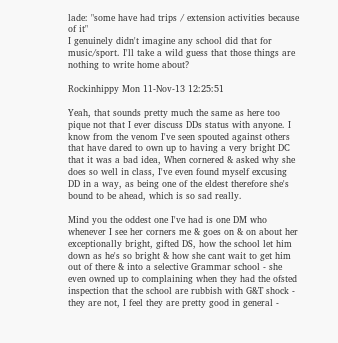lade: "some have had trips / extension activities because of it"
I genuinely didn't imagine any school did that for music/sport. I'll take a wild guess that those things are nothing to write home about?

Rockinhippy Mon 11-Nov-13 12:25:51

Yeah, that sounds pretty much the same as here too pique not that I ever discuss DDs status with anyone. I know from the venom I've seen spouted against others that have dared to own up to having a very bright DC that it was a bad idea, When cornered & asked why she does so well in class, I've even found myself excusing DD in a way, as being one of the eldest therefore she's bound to be ahead, which is so sad really.

Mind you the oddest one I've had is one DM who whenever I see her corners me & goes on & on about her exceptionally bright, gifted DS, how the school let him down as he's so bright & how she cant wait to get him out of there & into a selective Grammar school - she even owned up to complaining when they had the ofsted inspection that the school are rubbish with G&T shock - they are not, I feel they are pretty good in general -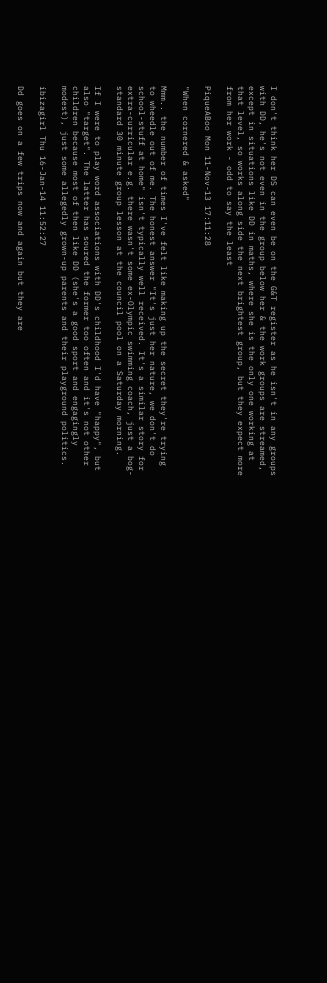I don't think her DS can even be on the G&T register as he isn't in any groups with DD, he's not even in the group below her & the work groups are streamed, except in situations like DD in maths, where she is the only one working at that level, so works along side the next brightest group, but they expect more from her work - odd to say the least

PiqueABoo Mon 11-Nov-13 17:11:28

"When cornered & asked"

Mmm.. the number of times I've felt like making up the secret they're trying to wheedle out of me. The honest answer "It's just her nature, we don't do school-stuff at home" isn't typically well received. It's a similar story for extra-curricular e.g. there wasn't some ex-Olympic swimming coach, just a bog-standard 30 minute group lesson at the council pool on a Saturday morning.

If I were to play word associations with DD's childhood I'd have "happy", but also "target". The latter has soured the former too often and it's not other children because most of then like DD (she's a good sport and engagingly modest), just some allegedly grown-up parents and their playground politics.

ibizagirl Thu 16-Jan-14 11:52:27

Dd goes on a few trips now and again but they are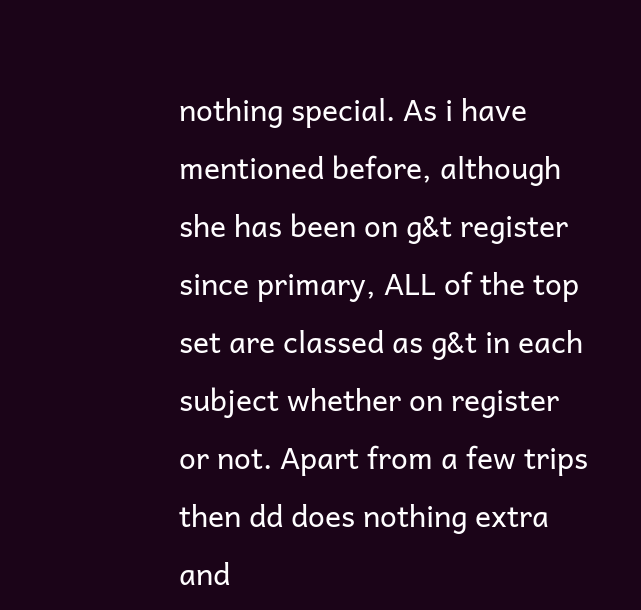nothing special. As i have mentioned before, although she has been on g&t register since primary, ALL of the top set are classed as g&t in each subject whether on register or not. Apart from a few trips then dd does nothing extra and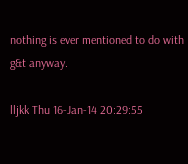nothing is ever mentioned to do with g&t anyway.

lljkk Thu 16-Jan-14 20:29:55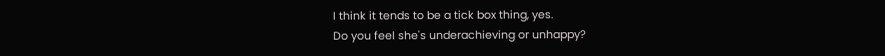I think it tends to be a tick box thing, yes.
Do you feel she's underachieving or unhappy?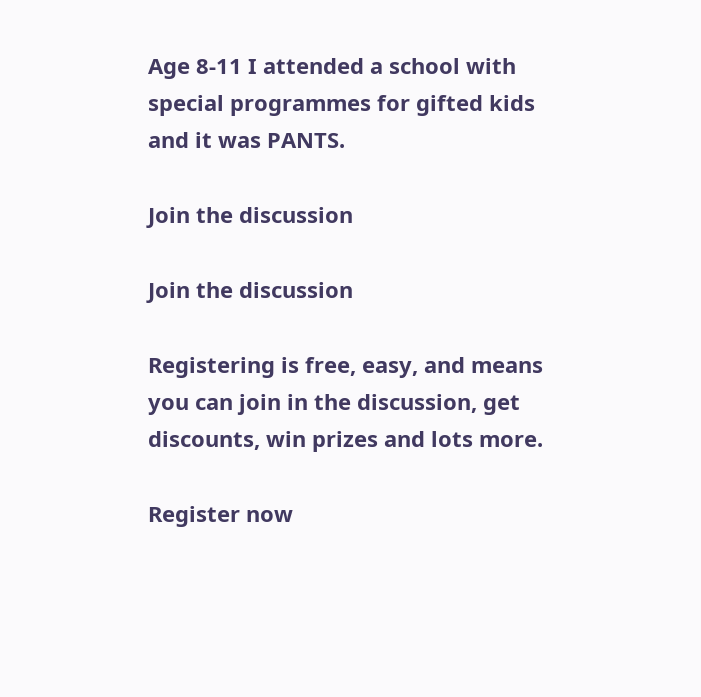Age 8-11 I attended a school with special programmes for gifted kids and it was PANTS.

Join the discussion

Join the discussion

Registering is free, easy, and means you can join in the discussion, get discounts, win prizes and lots more.

Register now